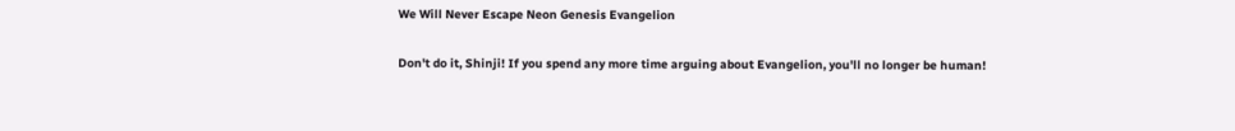We Will Never Escape Neon Genesis Evangelion

Don't do it, Shinji! If you spend any more time arguing about Evangelion, you'll no longer be human!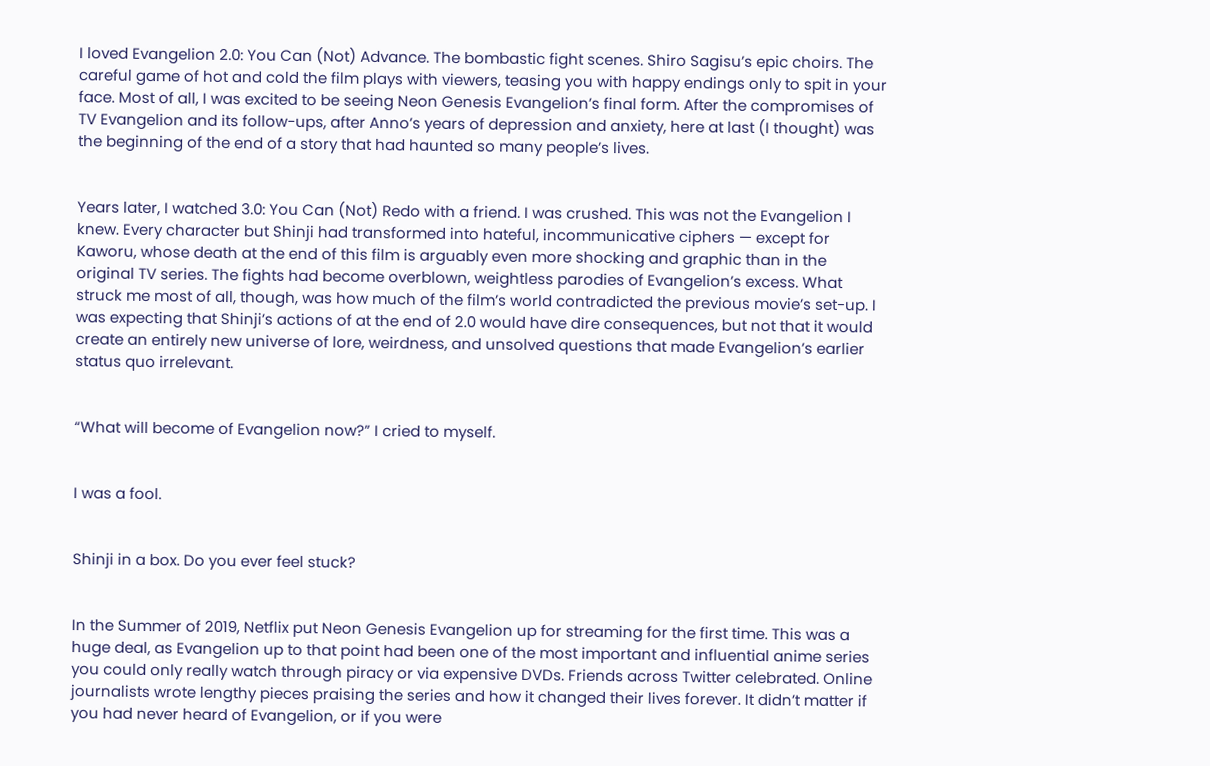I loved Evangelion 2.0: You Can (Not) Advance. The bombastic fight scenes. Shiro Sagisu’s epic choirs. The careful game of hot and cold the film plays with viewers, teasing you with happy endings only to spit in your face. Most of all, I was excited to be seeing Neon Genesis Evangelion’s final form. After the compromises of TV Evangelion and its follow-ups, after Anno’s years of depression and anxiety, here at last (I thought) was the beginning of the end of a story that had haunted so many people’s lives.


Years later, I watched 3.0: You Can (Not) Redo with a friend. I was crushed. This was not the Evangelion I knew. Every character but Shinji had transformed into hateful, incommunicative ciphers — except for Kaworu, whose death at the end of this film is arguably even more shocking and graphic than in the original TV series. The fights had become overblown, weightless parodies of Evangelion’s excess. What struck me most of all, though, was how much of the film’s world contradicted the previous movie’s set-up. I was expecting that Shinji’s actions of at the end of 2.0 would have dire consequences, but not that it would create an entirely new universe of lore, weirdness, and unsolved questions that made Evangelion’s earlier status quo irrelevant.


“What will become of Evangelion now?” I cried to myself.


I was a fool.


Shinji in a box. Do you ever feel stuck?


In the Summer of 2019, Netflix put Neon Genesis Evangelion up for streaming for the first time. This was a huge deal, as Evangelion up to that point had been one of the most important and influential anime series you could only really watch through piracy or via expensive DVDs. Friends across Twitter celebrated. Online journalists wrote lengthy pieces praising the series and how it changed their lives forever. It didn’t matter if you had never heard of Evangelion, or if you were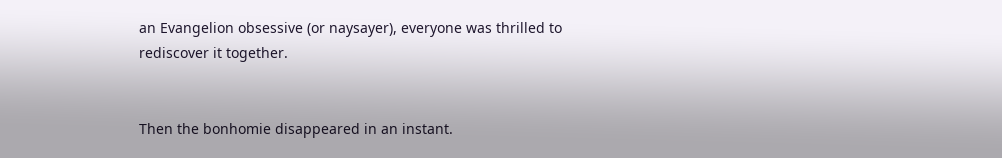an Evangelion obsessive (or naysayer), everyone was thrilled to rediscover it together.


Then the bonhomie disappeared in an instant.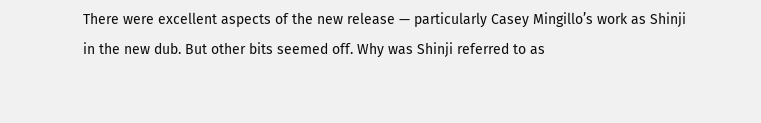There were excellent aspects of the new release — particularly Casey Mingillo’s work as Shinji in the new dub. But other bits seemed off. Why was Shinji referred to as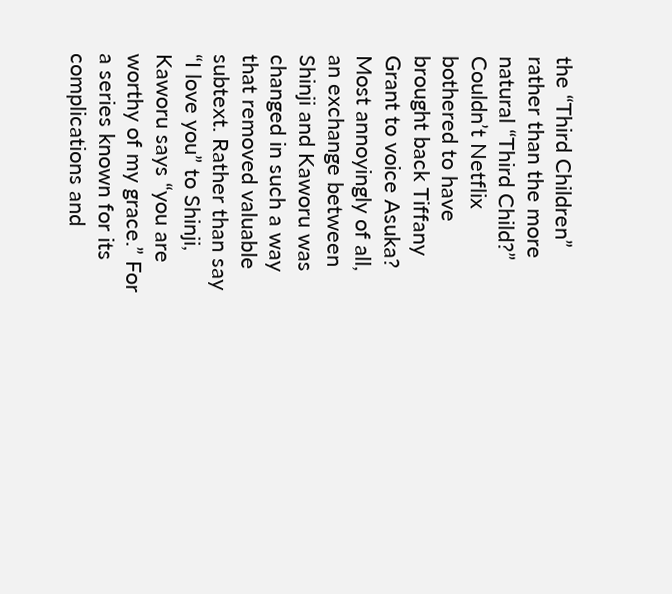the “Third Children” rather than the more natural “Third Child?” Couldn’t Netflix bothered to have brought back Tiffany Grant to voice Asuka? Most annoyingly of all, an exchange between Shinji and Kaworu was changed in such a way that removed valuable subtext. Rather than say “I love you” to Shinji, Kaworu says “you are worthy of my grace.” For a series known for its complications and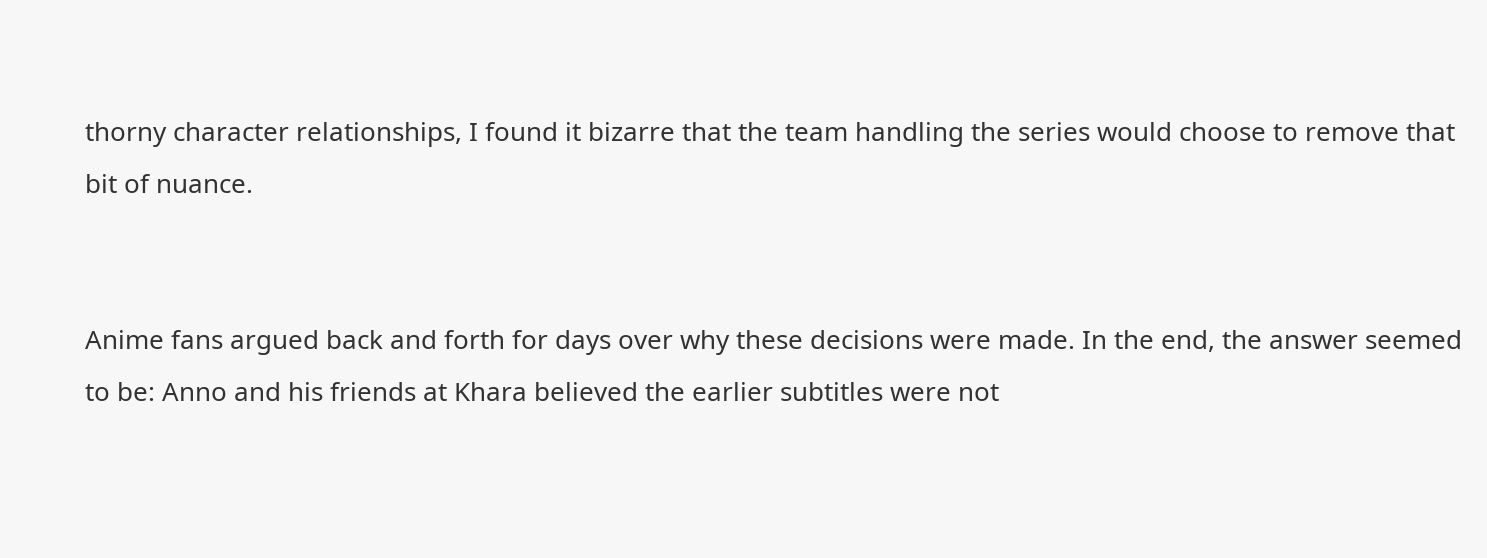thorny character relationships, I found it bizarre that the team handling the series would choose to remove that bit of nuance.


Anime fans argued back and forth for days over why these decisions were made. In the end, the answer seemed to be: Anno and his friends at Khara believed the earlier subtitles were not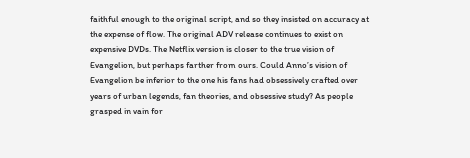faithful enough to the original script, and so they insisted on accuracy at the expense of flow. The original ADV release continues to exist on expensive DVDs. The Netflix version is closer to the true vision of Evangelion, but perhaps farther from ours. Could Anno’s vision of Evangelion be inferior to the one his fans had obsessively crafted over years of urban legends, fan theories, and obsessive study? As people grasped in vain for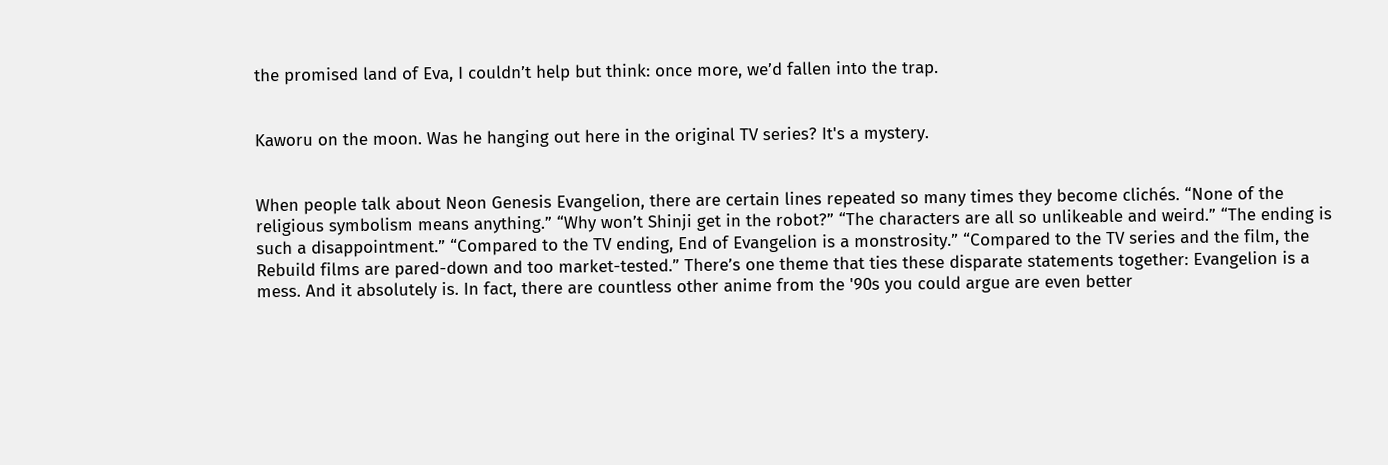the promised land of Eva, I couldn’t help but think: once more, we’d fallen into the trap.


Kaworu on the moon. Was he hanging out here in the original TV series? It's a mystery.


When people talk about Neon Genesis Evangelion, there are certain lines repeated so many times they become clichés. “None of the religious symbolism means anything.” “Why won’t Shinji get in the robot?” “The characters are all so unlikeable and weird.” “The ending is such a disappointment.” “Compared to the TV ending, End of Evangelion is a monstrosity.” “Compared to the TV series and the film, the Rebuild films are pared-down and too market-tested.” There’s one theme that ties these disparate statements together: Evangelion is a mess. And it absolutely is. In fact, there are countless other anime from the '90s you could argue are even better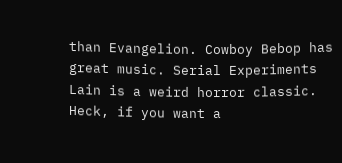than Evangelion. Cowboy Bebop has great music. Serial Experiments Lain is a weird horror classic. Heck, if you want a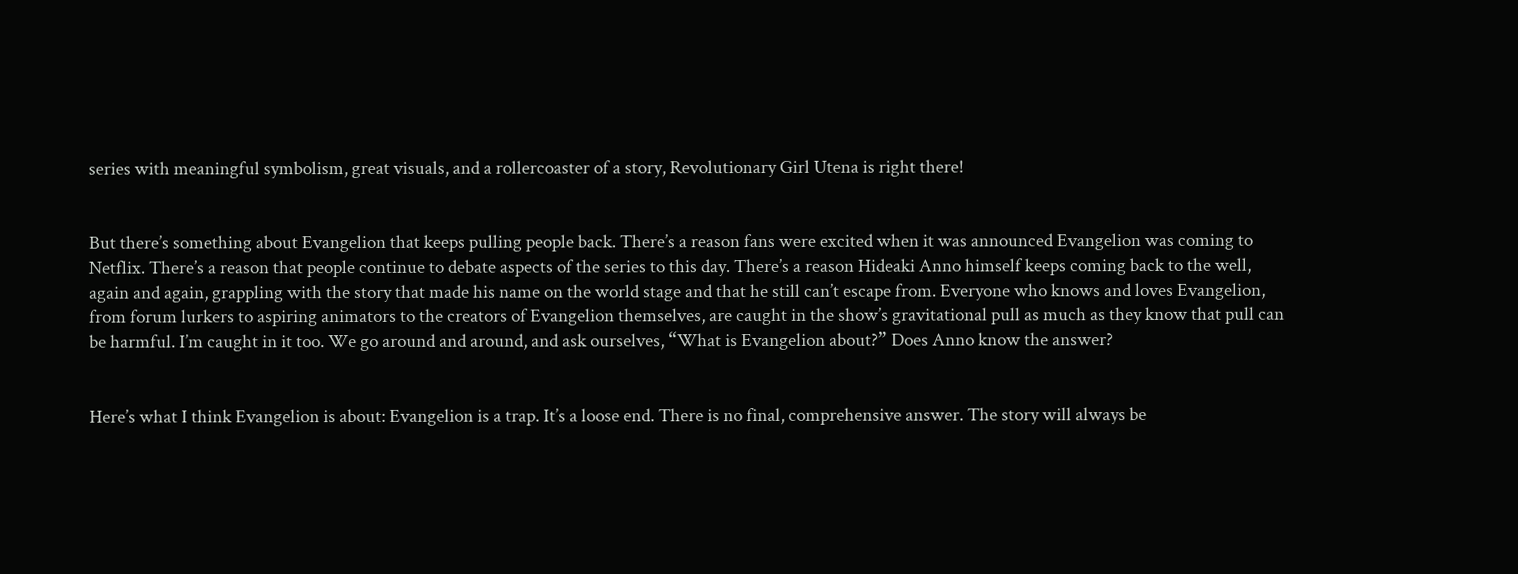series with meaningful symbolism, great visuals, and a rollercoaster of a story, Revolutionary Girl Utena is right there!


But there’s something about Evangelion that keeps pulling people back. There’s a reason fans were excited when it was announced Evangelion was coming to Netflix. There’s a reason that people continue to debate aspects of the series to this day. There’s a reason Hideaki Anno himself keeps coming back to the well, again and again, grappling with the story that made his name on the world stage and that he still can’t escape from. Everyone who knows and loves Evangelion, from forum lurkers to aspiring animators to the creators of Evangelion themselves, are caught in the show’s gravitational pull as much as they know that pull can be harmful. I’m caught in it too. We go around and around, and ask ourselves, “What is Evangelion about?” Does Anno know the answer?


Here’s what I think Evangelion is about: Evangelion is a trap. It’s a loose end. There is no final, comprehensive answer. The story will always be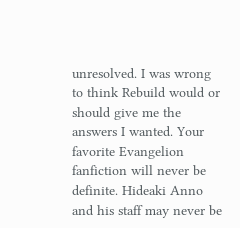unresolved. I was wrong to think Rebuild would or should give me the answers I wanted. Your favorite Evangelion fanfiction will never be definite. Hideaki Anno and his staff may never be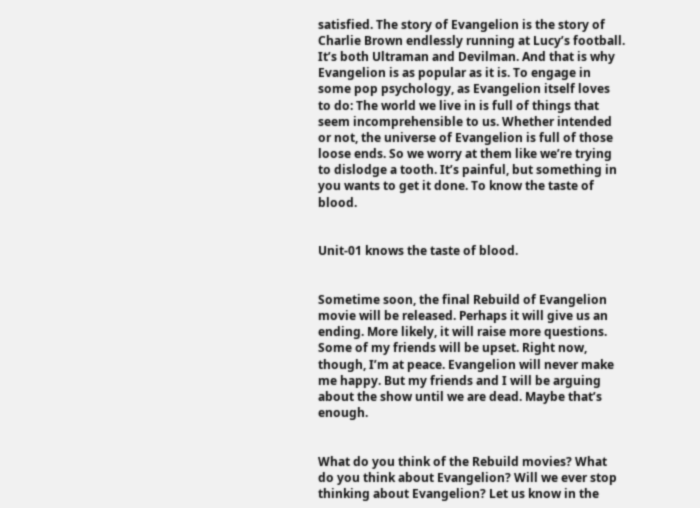satisfied. The story of Evangelion is the story of Charlie Brown endlessly running at Lucy’s football. It’s both Ultraman and Devilman. And that is why Evangelion is as popular as it is. To engage in some pop psychology, as Evangelion itself loves to do: The world we live in is full of things that seem incomprehensible to us. Whether intended or not, the universe of Evangelion is full of those loose ends. So we worry at them like we’re trying to dislodge a tooth. It’s painful, but something in you wants to get it done. To know the taste of blood.


Unit-01 knows the taste of blood.


Sometime soon, the final Rebuild of Evangelion movie will be released. Perhaps it will give us an ending. More likely, it will raise more questions. Some of my friends will be upset. Right now, though, I’m at peace. Evangelion will never make me happy. But my friends and I will be arguing about the show until we are dead. Maybe that’s enough.


What do you think of the Rebuild movies? What do you think about Evangelion? Will we ever stop thinking about Evangelion? Let us know in the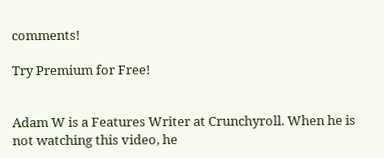comments!

Try Premium for Free!


Adam W is a Features Writer at Crunchyroll. When he is not watching this video, he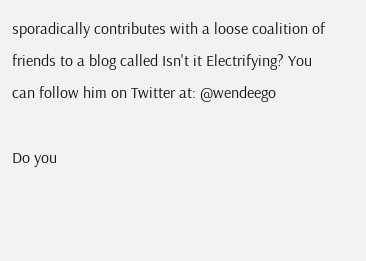sporadically contributes with a loose coalition of friends to a blog called Isn't it Electrifying? You can follow him on Twitter at: @wendeego

Do you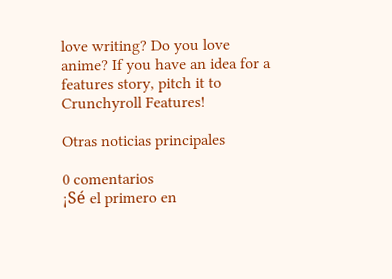love writing? Do you love anime? If you have an idea for a features story, pitch it to Crunchyroll Features!

Otras noticias principales

0 comentarios
¡Sé el primero en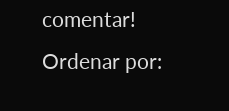comentar!
Ordenar por: